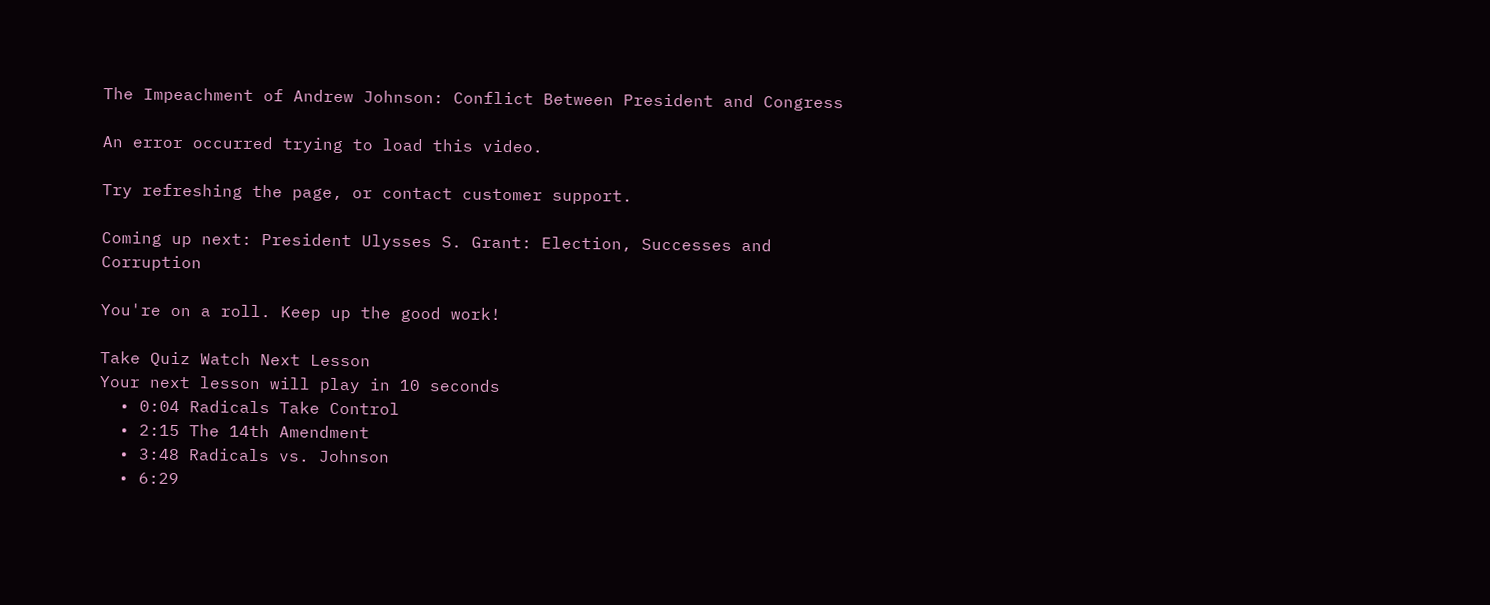The Impeachment of Andrew Johnson: Conflict Between President and Congress

An error occurred trying to load this video.

Try refreshing the page, or contact customer support.

Coming up next: President Ulysses S. Grant: Election, Successes and Corruption

You're on a roll. Keep up the good work!

Take Quiz Watch Next Lesson
Your next lesson will play in 10 seconds
  • 0:04 Radicals Take Control
  • 2:15 The 14th Amendment
  • 3:48 Radicals vs. Johnson
  • 6:29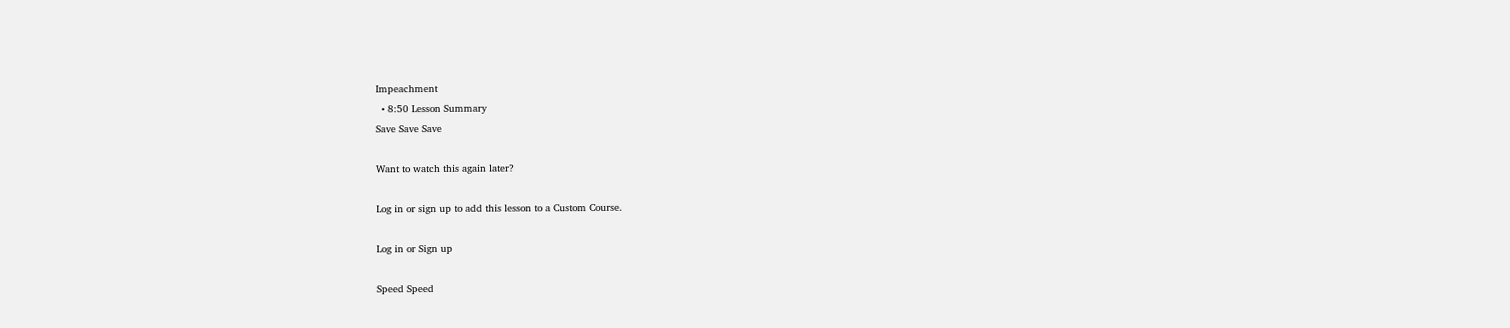Impeachment
  • 8:50 Lesson Summary
Save Save Save

Want to watch this again later?

Log in or sign up to add this lesson to a Custom Course.

Log in or Sign up

Speed Speed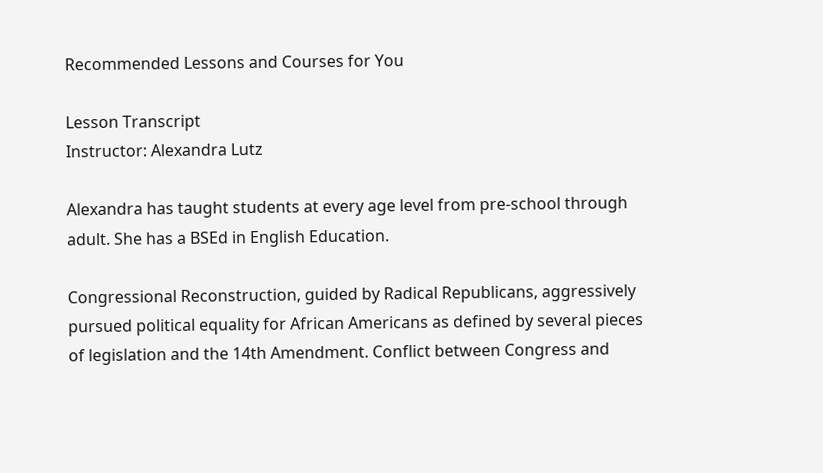Recommended Lessons and Courses for You

Lesson Transcript
Instructor: Alexandra Lutz

Alexandra has taught students at every age level from pre-school through adult. She has a BSEd in English Education.

Congressional Reconstruction, guided by Radical Republicans, aggressively pursued political equality for African Americans as defined by several pieces of legislation and the 14th Amendment. Conflict between Congress and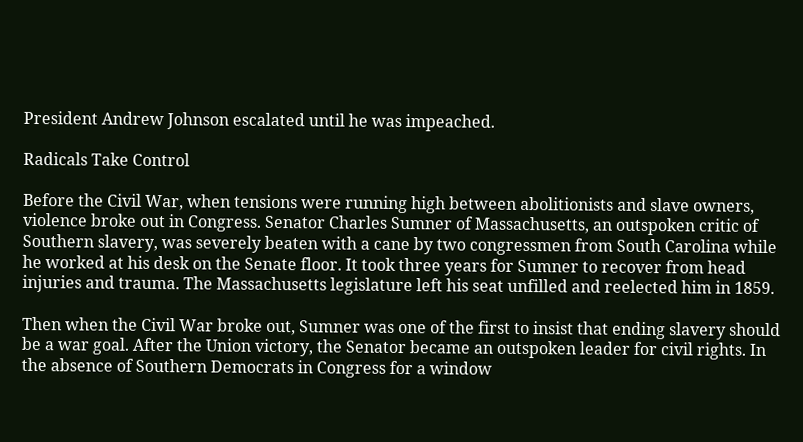President Andrew Johnson escalated until he was impeached.

Radicals Take Control

Before the Civil War, when tensions were running high between abolitionists and slave owners, violence broke out in Congress. Senator Charles Sumner of Massachusetts, an outspoken critic of Southern slavery, was severely beaten with a cane by two congressmen from South Carolina while he worked at his desk on the Senate floor. It took three years for Sumner to recover from head injuries and trauma. The Massachusetts legislature left his seat unfilled and reelected him in 1859.

Then when the Civil War broke out, Sumner was one of the first to insist that ending slavery should be a war goal. After the Union victory, the Senator became an outspoken leader for civil rights. In the absence of Southern Democrats in Congress for a window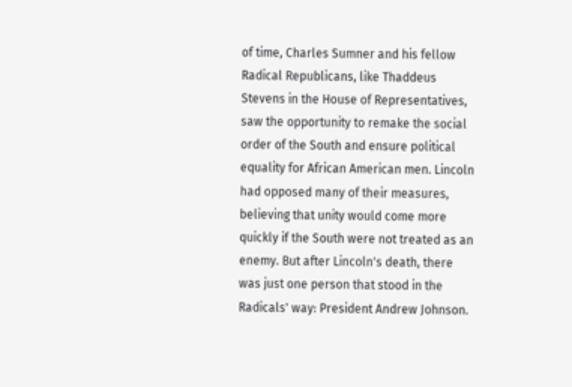of time, Charles Sumner and his fellow Radical Republicans, like Thaddeus Stevens in the House of Representatives, saw the opportunity to remake the social order of the South and ensure political equality for African American men. Lincoln had opposed many of their measures, believing that unity would come more quickly if the South were not treated as an enemy. But after Lincoln's death, there was just one person that stood in the Radicals' way: President Andrew Johnson.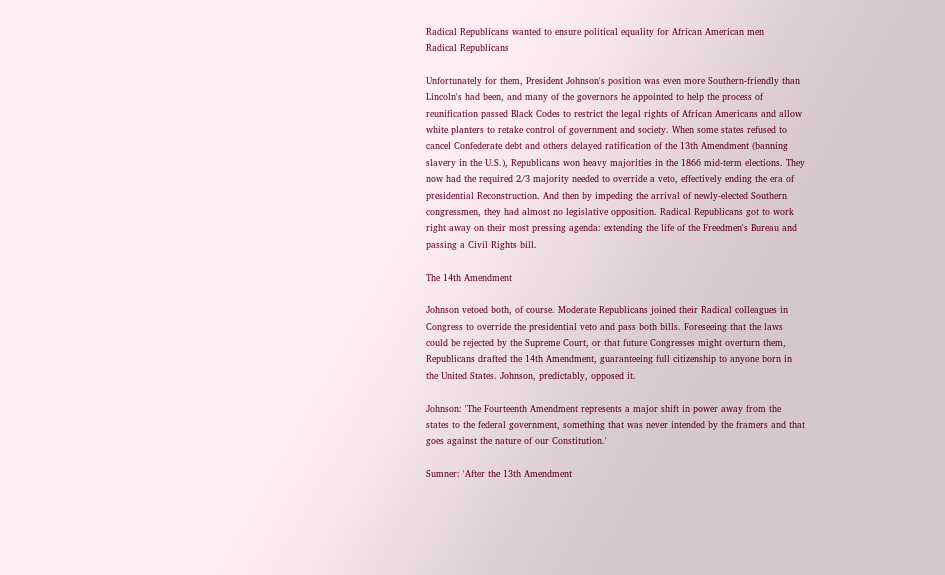Radical Republicans wanted to ensure political equality for African American men
Radical Republicans

Unfortunately for them, President Johnson's position was even more Southern-friendly than Lincoln's had been, and many of the governors he appointed to help the process of reunification passed Black Codes to restrict the legal rights of African Americans and allow white planters to retake control of government and society. When some states refused to cancel Confederate debt and others delayed ratification of the 13th Amendment (banning slavery in the U.S.), Republicans won heavy majorities in the 1866 mid-term elections. They now had the required 2/3 majority needed to override a veto, effectively ending the era of presidential Reconstruction. And then by impeding the arrival of newly-elected Southern congressmen, they had almost no legislative opposition. Radical Republicans got to work right away on their most pressing agenda: extending the life of the Freedmen's Bureau and passing a Civil Rights bill.

The 14th Amendment

Johnson vetoed both, of course. Moderate Republicans joined their Radical colleagues in Congress to override the presidential veto and pass both bills. Foreseeing that the laws could be rejected by the Supreme Court, or that future Congresses might overturn them, Republicans drafted the 14th Amendment, guaranteeing full citizenship to anyone born in the United States. Johnson, predictably, opposed it.

Johnson: 'The Fourteenth Amendment represents a major shift in power away from the states to the federal government, something that was never intended by the framers and that goes against the nature of our Constitution.'

Sumner: 'After the 13th Amendment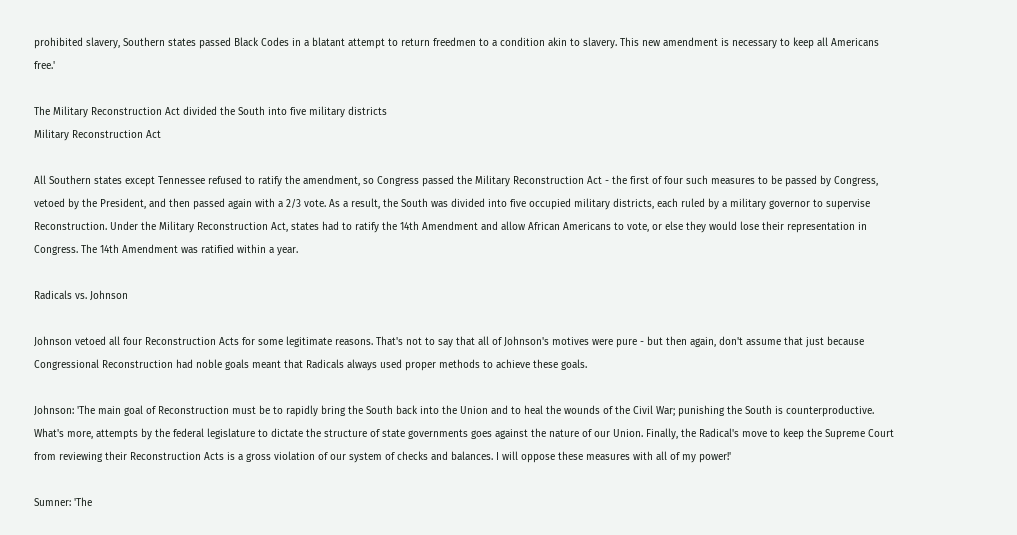prohibited slavery, Southern states passed Black Codes in a blatant attempt to return freedmen to a condition akin to slavery. This new amendment is necessary to keep all Americans free.'

The Military Reconstruction Act divided the South into five military districts
Military Reconstruction Act

All Southern states except Tennessee refused to ratify the amendment, so Congress passed the Military Reconstruction Act - the first of four such measures to be passed by Congress, vetoed by the President, and then passed again with a 2/3 vote. As a result, the South was divided into five occupied military districts, each ruled by a military governor to supervise Reconstruction. Under the Military Reconstruction Act, states had to ratify the 14th Amendment and allow African Americans to vote, or else they would lose their representation in Congress. The 14th Amendment was ratified within a year.

Radicals vs. Johnson

Johnson vetoed all four Reconstruction Acts for some legitimate reasons. That's not to say that all of Johnson's motives were pure - but then again, don't assume that just because Congressional Reconstruction had noble goals meant that Radicals always used proper methods to achieve these goals.

Johnson: 'The main goal of Reconstruction must be to rapidly bring the South back into the Union and to heal the wounds of the Civil War; punishing the South is counterproductive. What's more, attempts by the federal legislature to dictate the structure of state governments goes against the nature of our Union. Finally, the Radical's move to keep the Supreme Court from reviewing their Reconstruction Acts is a gross violation of our system of checks and balances. I will oppose these measures with all of my power!'

Sumner: 'The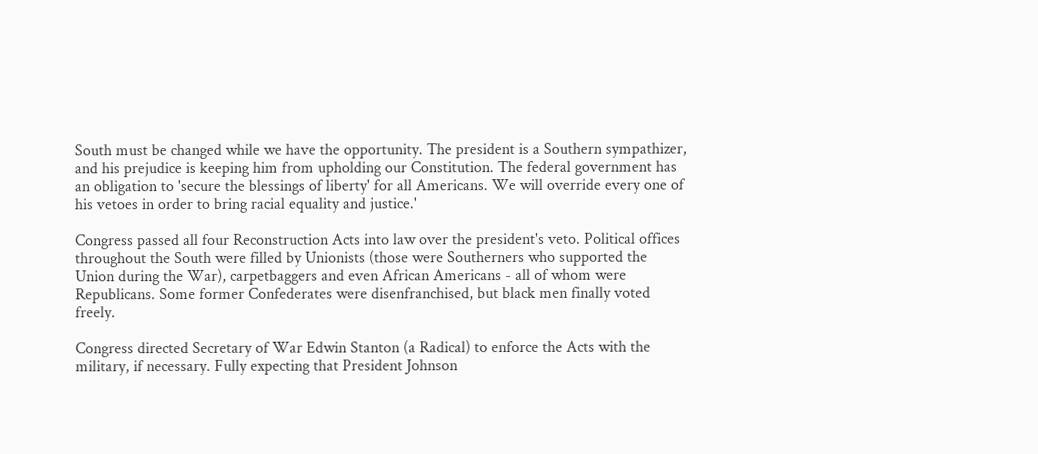South must be changed while we have the opportunity. The president is a Southern sympathizer, and his prejudice is keeping him from upholding our Constitution. The federal government has an obligation to 'secure the blessings of liberty' for all Americans. We will override every one of his vetoes in order to bring racial equality and justice.'

Congress passed all four Reconstruction Acts into law over the president's veto. Political offices throughout the South were filled by Unionists (those were Southerners who supported the Union during the War), carpetbaggers and even African Americans - all of whom were Republicans. Some former Confederates were disenfranchised, but black men finally voted freely.

Congress directed Secretary of War Edwin Stanton (a Radical) to enforce the Acts with the military, if necessary. Fully expecting that President Johnson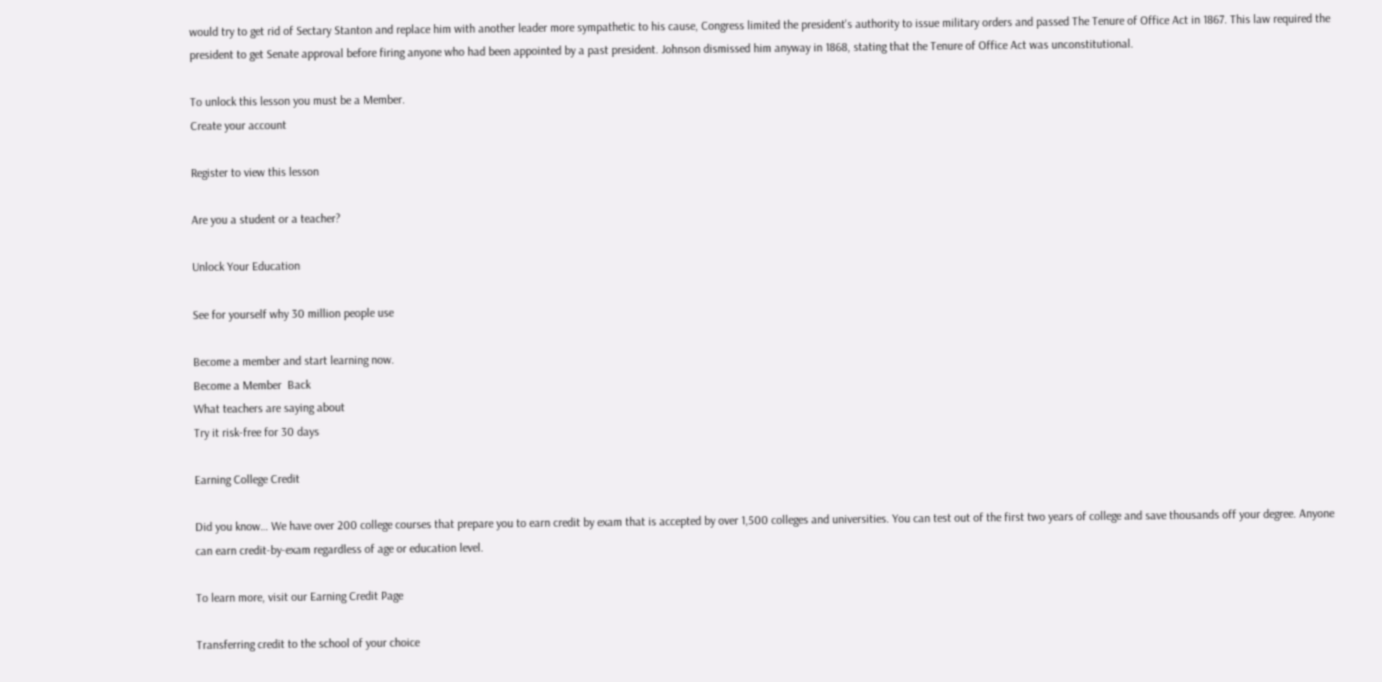would try to get rid of Sectary Stanton and replace him with another leader more sympathetic to his cause, Congress limited the president's authority to issue military orders and passed The Tenure of Office Act in 1867. This law required the president to get Senate approval before firing anyone who had been appointed by a past president. Johnson dismissed him anyway in 1868, stating that the Tenure of Office Act was unconstitutional.

To unlock this lesson you must be a Member.
Create your account

Register to view this lesson

Are you a student or a teacher?

Unlock Your Education

See for yourself why 30 million people use

Become a member and start learning now.
Become a Member  Back
What teachers are saying about
Try it risk-free for 30 days

Earning College Credit

Did you know… We have over 200 college courses that prepare you to earn credit by exam that is accepted by over 1,500 colleges and universities. You can test out of the first two years of college and save thousands off your degree. Anyone can earn credit-by-exam regardless of age or education level.

To learn more, visit our Earning Credit Page

Transferring credit to the school of your choice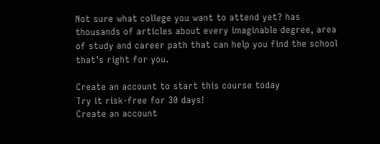Not sure what college you want to attend yet? has thousands of articles about every imaginable degree, area of study and career path that can help you find the school that's right for you.

Create an account to start this course today
Try it risk-free for 30 days!
Create an account